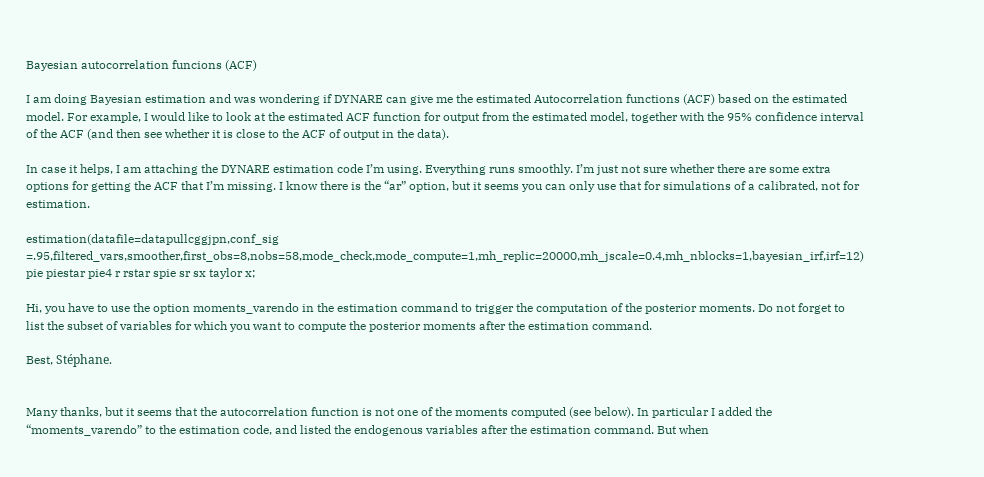Bayesian autocorrelation funcions (ACF)

I am doing Bayesian estimation and was wondering if DYNARE can give me the estimated Autocorrelation functions (ACF) based on the estimated model. For example, I would like to look at the estimated ACF function for output from the estimated model, together with the 95% confidence interval of the ACF (and then see whether it is close to the ACF of output in the data).

In case it helps, I am attaching the DYNARE estimation code I’m using. Everything runs smoothly. I’m just not sure whether there are some extra options for getting the ACF that I’m missing. I know there is the “ar” option, but it seems you can only use that for simulations of a calibrated, not for estimation.

estimation(datafile=datapullcggjpn,conf_sig =.95,filtered_vars,smoother,first_obs=8,nobs=58,mode_check,mode_compute=1,mh_replic=20000,mh_jscale=0.4,mh_nblocks=1,bayesian_irf,irf=12) pie piestar pie4 r rstar spie sr sx taylor x;

Hi, you have to use the option moments_varendo in the estimation command to trigger the computation of the posterior moments. Do not forget to list the subset of variables for which you want to compute the posterior moments after the estimation command.

Best, Stéphane.


Many thanks, but it seems that the autocorrelation function is not one of the moments computed (see below). In particular I added the “moments_varendo” to the estimation code, and listed the endogenous variables after the estimation command. But when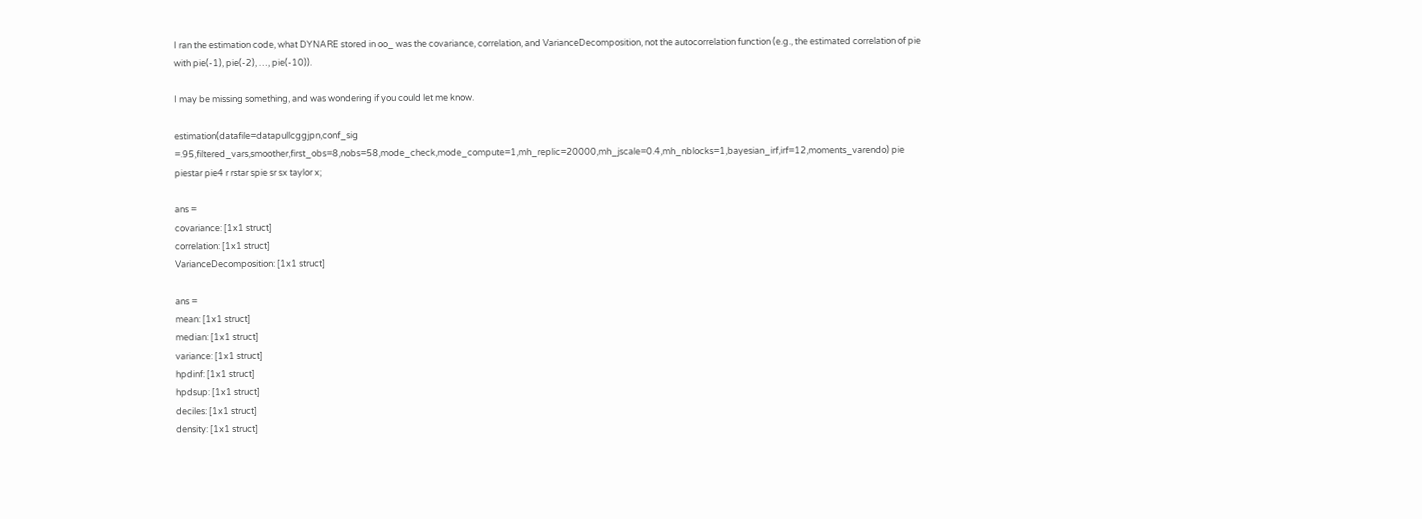I ran the estimation code, what DYNARE stored in oo_ was the covariance, correlation, and VarianceDecomposition, not the autocorrelation function (e.g., the estimated correlation of pie with pie(-1), pie(-2), …, pie(-10)).

I may be missing something, and was wondering if you could let me know.

estimation(datafile=datapullcggjpn,conf_sig =.95,filtered_vars,smoother,first_obs=8,nobs=58,mode_check,mode_compute=1,mh_replic=20000,mh_jscale=0.4,mh_nblocks=1,bayesian_irf,irf=12,moments_varendo) pie piestar pie4 r rstar spie sr sx taylor x;

ans =
covariance: [1x1 struct]
correlation: [1x1 struct]
VarianceDecomposition: [1x1 struct]

ans =
mean: [1x1 struct]
median: [1x1 struct]
variance: [1x1 struct]
hpdinf: [1x1 struct]
hpdsup: [1x1 struct]
deciles: [1x1 struct]
density: [1x1 struct]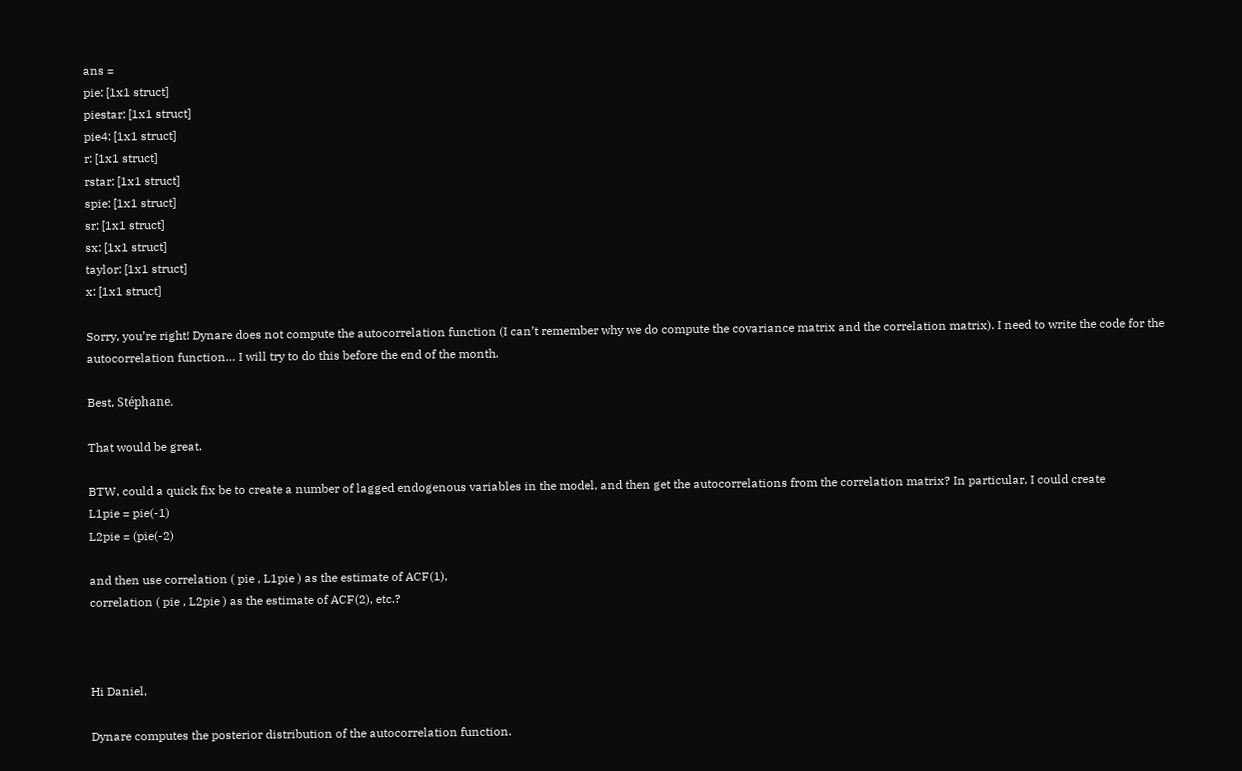ans =
pie: [1x1 struct]
piestar: [1x1 struct]
pie4: [1x1 struct]
r: [1x1 struct]
rstar: [1x1 struct]
spie: [1x1 struct]
sr: [1x1 struct]
sx: [1x1 struct]
taylor: [1x1 struct]
x: [1x1 struct]

Sorry, you’re right! Dynare does not compute the autocorrelation function (I can’t remember why we do compute the covariance matrix and the correlation matrix). I need to write the code for the autocorrelation function… I will try to do this before the end of the month.

Best, Stéphane.

That would be great.

BTW, could a quick fix be to create a number of lagged endogenous variables in the model, and then get the autocorrelations from the correlation matrix? In particular, I could create
L1pie = pie(-1)
L2pie = (pie(-2)

and then use correlation ( pie , L1pie ) as the estimate of ACF(1),
correlation ( pie , L2pie ) as the estimate of ACF(2), etc.?



Hi Daniel,

Dynare computes the posterior distribution of the autocorrelation function.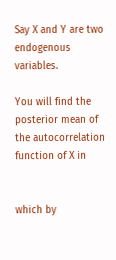Say X and Y are two endogenous variables.

You will find the posterior mean of the autocorrelation function of X in


which by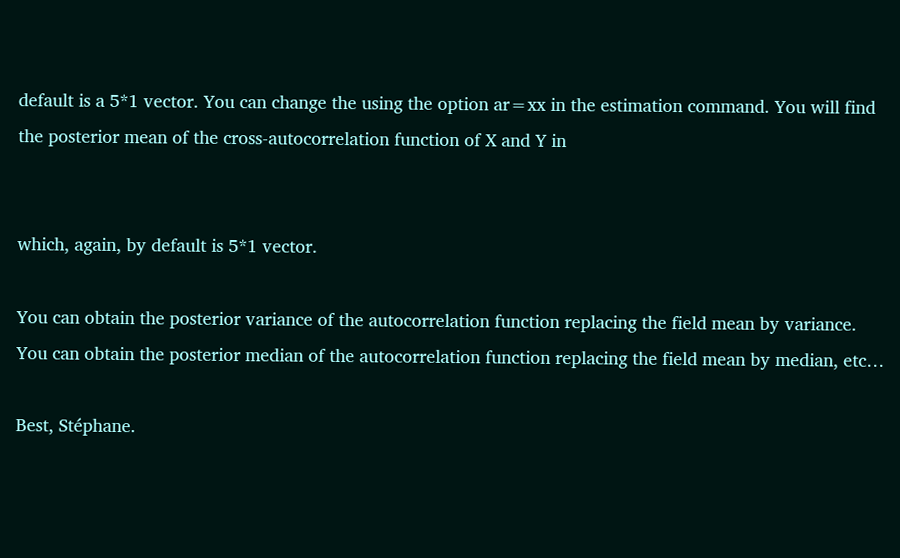default is a 5*1 vector. You can change the using the option ar=xx in the estimation command. You will find
the posterior mean of the cross-autocorrelation function of X and Y in


which, again, by default is 5*1 vector.

You can obtain the posterior variance of the autocorrelation function replacing the field mean by variance.
You can obtain the posterior median of the autocorrelation function replacing the field mean by median, etc…

Best, Stéphane.